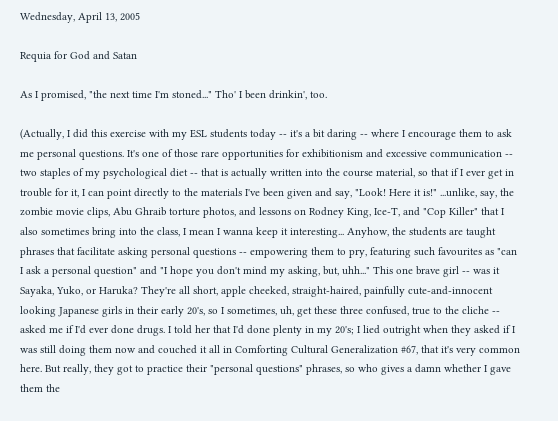Wednesday, April 13, 2005

Requia for God and Satan

As I promised, "the next time I'm stoned..." Tho' I been drinkin', too.

(Actually, I did this exercise with my ESL students today -- it's a bit daring -- where I encourage them to ask me personal questions. It's one of those rare opportunities for exhibitionism and excessive communication -- two staples of my psychological diet -- that is actually written into the course material, so that if I ever get in trouble for it, I can point directly to the materials I've been given and say, "Look! Here it is!" ...unlike, say, the zombie movie clips, Abu Ghraib torture photos, and lessons on Rodney King, Ice-T, and "Cop Killer" that I also sometimes bring into the class, I mean I wanna keep it interesting... Anyhow, the students are taught phrases that facilitate asking personal questions -- empowering them to pry, featuring such favourites as "can I ask a personal question" and "I hope you don't mind my asking, but, uhh..." This one brave girl -- was it Sayaka, Yuko, or Haruka? They're all short, apple cheeked, straight-haired, painfully cute-and-innocent looking Japanese girls in their early 20's, so I sometimes, uh, get these three confused, true to the cliche -- asked me if I'd ever done drugs. I told her that I'd done plenty in my 20's; I lied outright when they asked if I was still doing them now and couched it all in Comforting Cultural Generalization #67, that it's very common here. But really, they got to practice their "personal questions" phrases, so who gives a damn whether I gave them the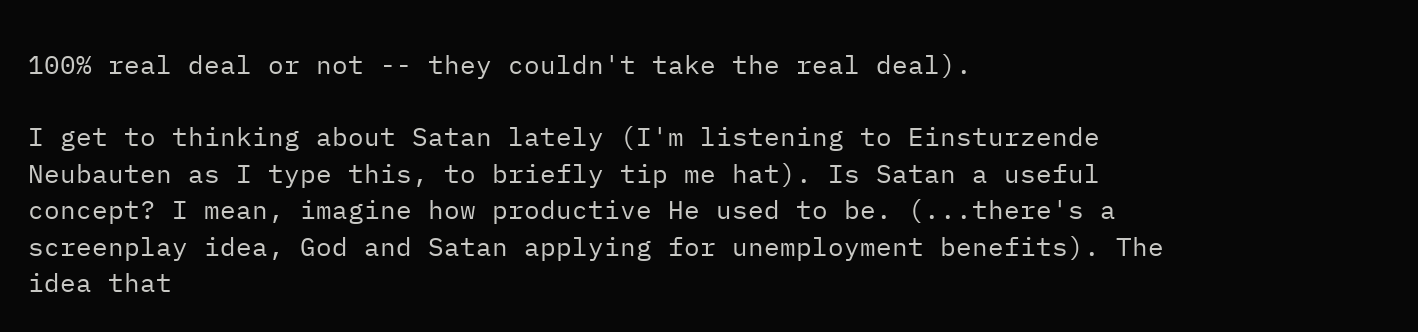100% real deal or not -- they couldn't take the real deal).

I get to thinking about Satan lately (I'm listening to Einsturzende Neubauten as I type this, to briefly tip me hat). Is Satan a useful concept? I mean, imagine how productive He used to be. (...there's a screenplay idea, God and Satan applying for unemployment benefits). The idea that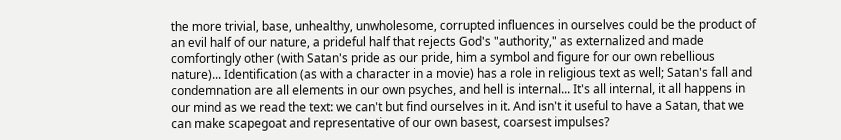the more trivial, base, unhealthy, unwholesome, corrupted influences in ourselves could be the product of an evil half of our nature, a prideful half that rejects God's "authority," as externalized and made comfortingly other (with Satan's pride as our pride, him a symbol and figure for our own rebellious nature)... Identification (as with a character in a movie) has a role in religious text as well; Satan's fall and condemnation are all elements in our own psyches, and hell is internal... It's all internal, it all happens in our mind as we read the text: we can't but find ourselves in it. And isn't it useful to have a Satan, that we can make scapegoat and representative of our own basest, coarsest impulses?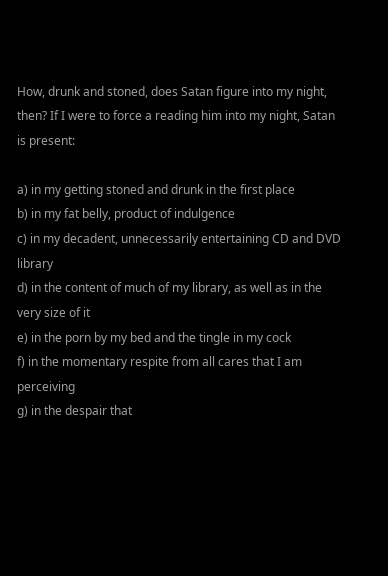How, drunk and stoned, does Satan figure into my night, then? If I were to force a reading him into my night, Satan is present:

a) in my getting stoned and drunk in the first place
b) in my fat belly, product of indulgence
c) in my decadent, unnecessarily entertaining CD and DVD library
d) in the content of much of my library, as well as in the very size of it
e) in the porn by my bed and the tingle in my cock
f) in the momentary respite from all cares that I am perceiving
g) in the despair that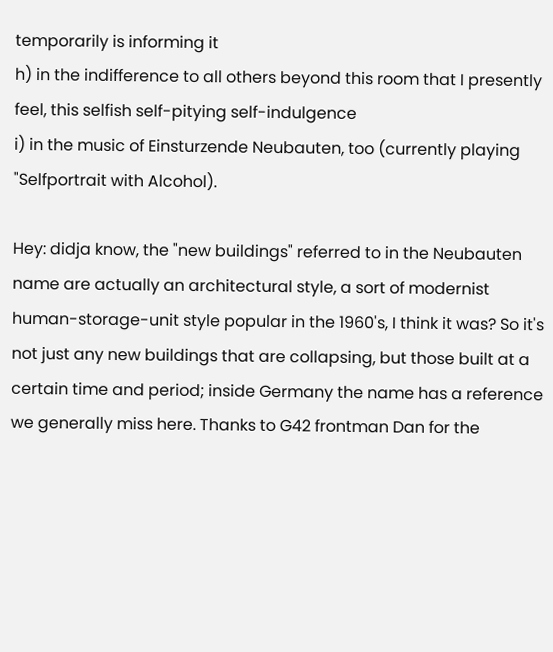temporarily is informing it
h) in the indifference to all others beyond this room that I presently feel, this selfish self-pitying self-indulgence
i) in the music of Einsturzende Neubauten, too (currently playing "Selfportrait with Alcohol).

Hey: didja know, the "new buildings" referred to in the Neubauten name are actually an architectural style, a sort of modernist human-storage-unit style popular in the 1960's, I think it was? So it's not just any new buildings that are collapsing, but those built at a certain time and period; inside Germany the name has a reference we generally miss here. Thanks to G42 frontman Dan for the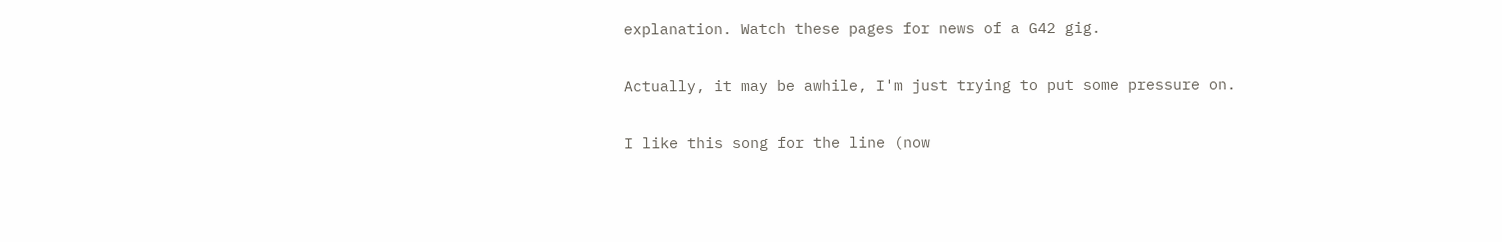explanation. Watch these pages for news of a G42 gig.

Actually, it may be awhile, I'm just trying to put some pressure on.

I like this song for the line (now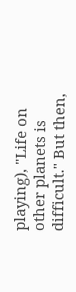playing), "Life on other planets is difficult." But then,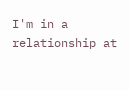I'm in a relationship at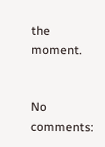the moment.


No comments: